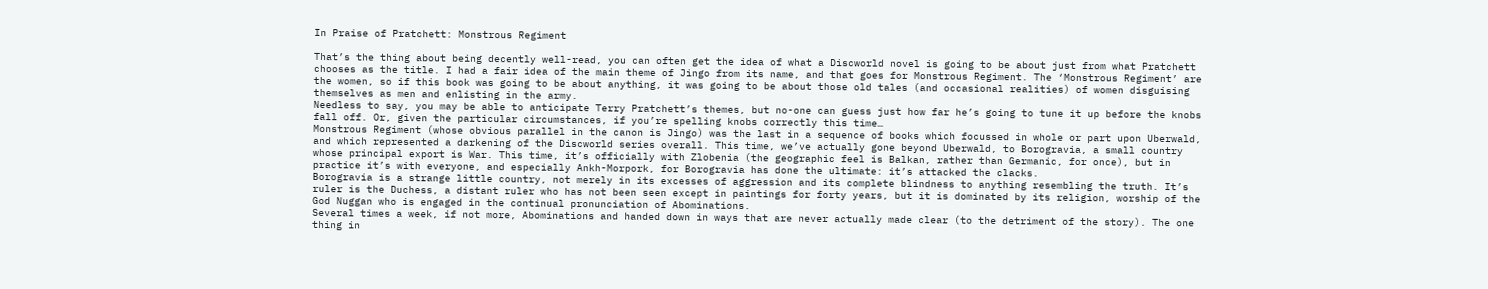In Praise of Pratchett: Monstrous Regiment

That’s the thing about being decently well-read, you can often get the idea of what a Discworld novel is going to be about just from what Pratchett chooses as the title. I had a fair idea of the main theme of Jingo from its name, and that goes for Monstrous Regiment. The ‘Monstrous Regiment’ are the women, so if this book was going to be about anything, it was going to be about those old tales (and occasional realities) of women disguising themselves as men and enlisting in the army.
Needless to say, you may be able to anticipate Terry Pratchett’s themes, but no-one can guess just how far he’s going to tune it up before the knobs fall off. Or, given the particular circumstances, if you’re spelling knobs correctly this time…
Monstrous Regiment (whose obvious parallel in the canon is Jingo) was the last in a sequence of books which focussed in whole or part upon Uberwald, and which represented a darkening of the Discworld series overall. This time, we’ve actually gone beyond Uberwald, to Borogravia, a small country whose principal export is War. This time, it’s officially with Zlobenia (the geographic feel is Balkan, rather than Germanic, for once), but in practice it’s with everyone, and especially Ankh-Morpork, for Borogravia has done the ultimate: it’s attacked the clacks.
Borogravia is a strange little country, not merely in its excesses of aggression and its complete blindness to anything resembling the truth. It’s ruler is the Duchess, a distant ruler who has not been seen except in paintings for forty years, but it is dominated by its religion, worship of the God Nuggan who is engaged in the continual pronunciation of Abominations.
Several times a week, if not more, Abominations and handed down in ways that are never actually made clear (to the detriment of the story). The one thing in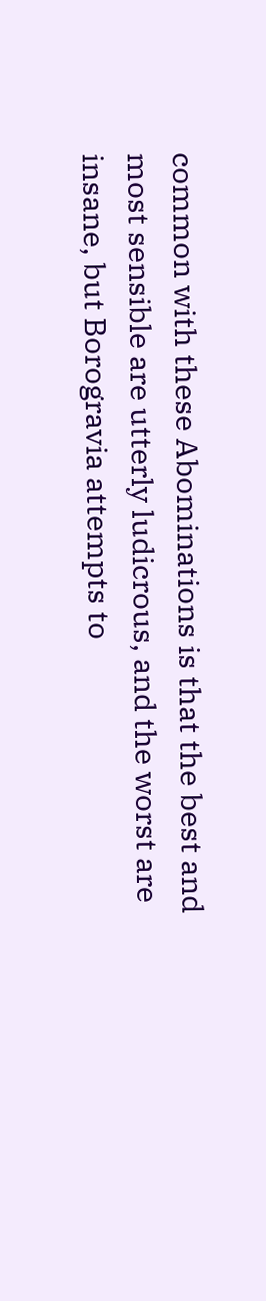common with these Abominations is that the best and most sensible are utterly ludicrous, and the worst are insane, but Borogravia attempts to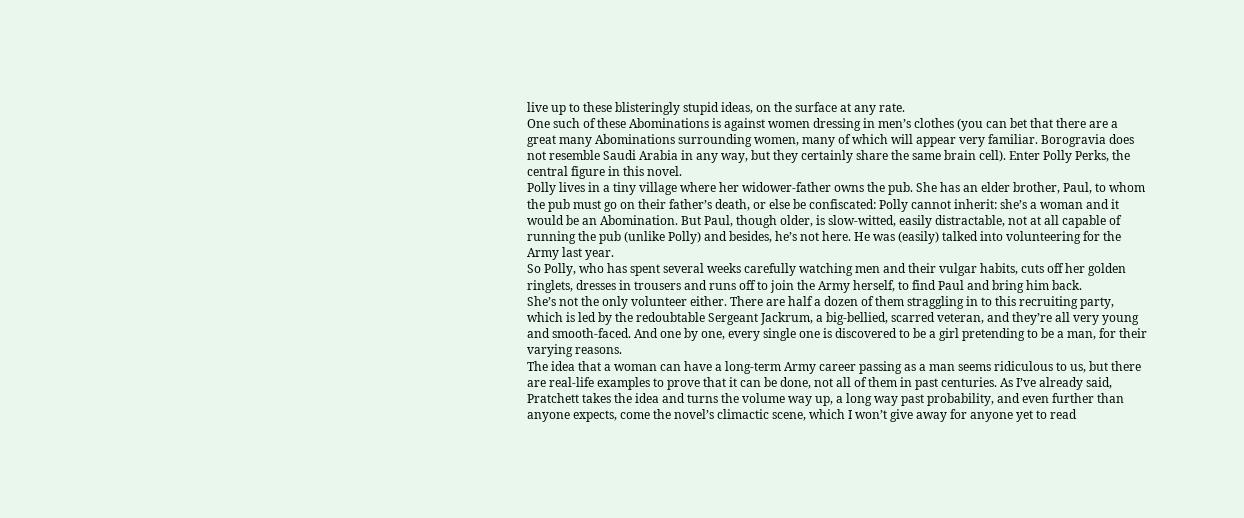live up to these blisteringly stupid ideas, on the surface at any rate.
One such of these Abominations is against women dressing in men’s clothes (you can bet that there are a great many Abominations surrounding women, many of which will appear very familiar. Borogravia does not resemble Saudi Arabia in any way, but they certainly share the same brain cell). Enter Polly Perks, the central figure in this novel.
Polly lives in a tiny village where her widower-father owns the pub. She has an elder brother, Paul, to whom the pub must go on their father’s death, or else be confiscated: Polly cannot inherit: she’s a woman and it would be an Abomination. But Paul, though older, is slow-witted, easily distractable, not at all capable of running the pub (unlike Polly) and besides, he’s not here. He was (easily) talked into volunteering for the Army last year.
So Polly, who has spent several weeks carefully watching men and their vulgar habits, cuts off her golden ringlets, dresses in trousers and runs off to join the Army herself, to find Paul and bring him back.
She’s not the only volunteer either. There are half a dozen of them straggling in to this recruiting party, which is led by the redoubtable Sergeant Jackrum, a big-bellied, scarred veteran, and they’re all very young and smooth-faced. And one by one, every single one is discovered to be a girl pretending to be a man, for their varying reasons.
The idea that a woman can have a long-term Army career passing as a man seems ridiculous to us, but there are real-life examples to prove that it can be done, not all of them in past centuries. As I’ve already said, Pratchett takes the idea and turns the volume way up, a long way past probability, and even further than anyone expects, come the novel’s climactic scene, which I won’t give away for anyone yet to read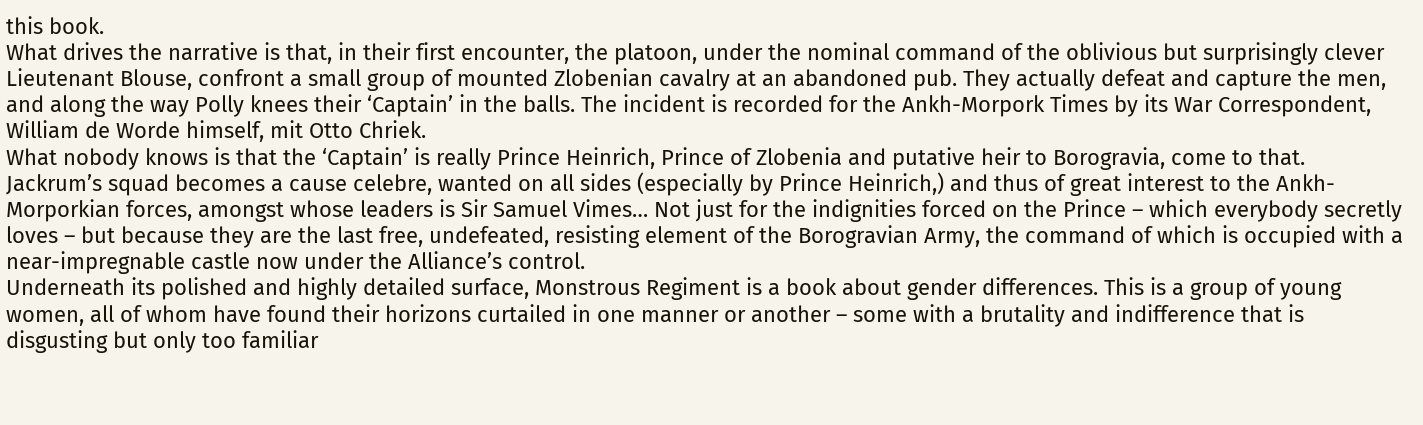this book.
What drives the narrative is that, in their first encounter, the platoon, under the nominal command of the oblivious but surprisingly clever Lieutenant Blouse, confront a small group of mounted Zlobenian cavalry at an abandoned pub. They actually defeat and capture the men, and along the way Polly knees their ‘Captain’ in the balls. The incident is recorded for the Ankh-Morpork Times by its War Correspondent, William de Worde himself, mit Otto Chriek.
What nobody knows is that the ‘Captain’ is really Prince Heinrich, Prince of Zlobenia and putative heir to Borogravia, come to that. Jackrum’s squad becomes a cause celebre, wanted on all sides (especially by Prince Heinrich,) and thus of great interest to the Ankh-Morporkian forces, amongst whose leaders is Sir Samuel Vimes… Not just for the indignities forced on the Prince – which everybody secretly loves – but because they are the last free, undefeated, resisting element of the Borogravian Army, the command of which is occupied with a near-impregnable castle now under the Alliance’s control.
Underneath its polished and highly detailed surface, Monstrous Regiment is a book about gender differences. This is a group of young women, all of whom have found their horizons curtailed in one manner or another – some with a brutality and indifference that is disgusting but only too familiar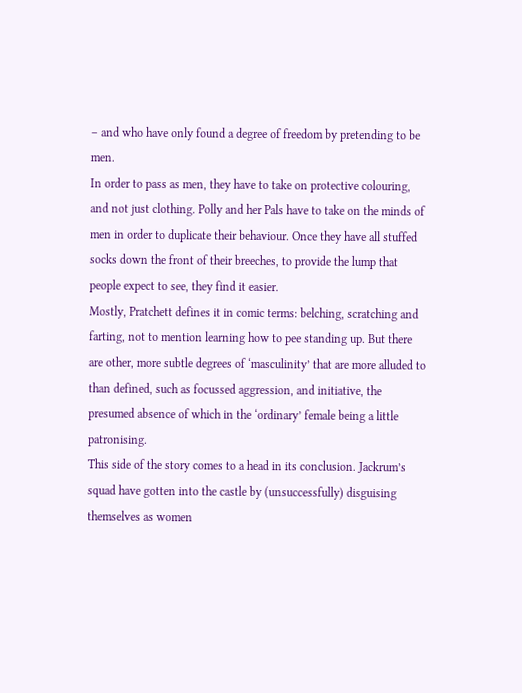– and who have only found a degree of freedom by pretending to be men.
In order to pass as men, they have to take on protective colouring, and not just clothing. Polly and her Pals have to take on the minds of men in order to duplicate their behaviour. Once they have all stuffed socks down the front of their breeches, to provide the lump that people expect to see, they find it easier.
Mostly, Pratchett defines it in comic terms: belching, scratching and farting, not to mention learning how to pee standing up. But there are other, more subtle degrees of ‘masculinity’ that are more alluded to than defined, such as focussed aggression, and initiative, the presumed absence of which in the ‘ordinary’ female being a little patronising.
This side of the story comes to a head in its conclusion. Jackrum’s squad have gotten into the castle by (unsuccessfully) disguising themselves as women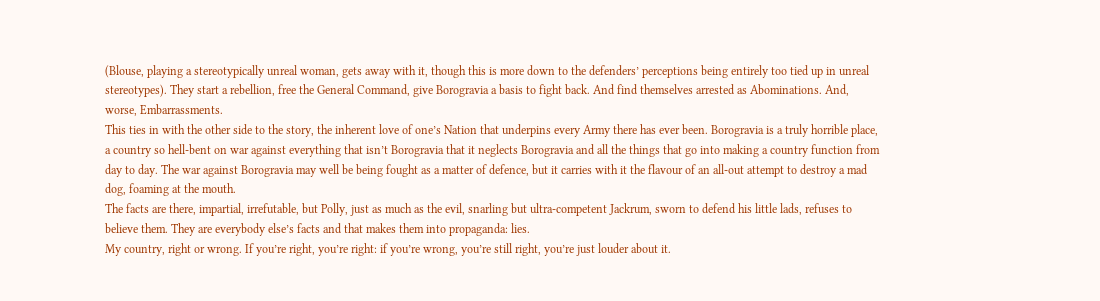(Blouse, playing a stereotypically unreal woman, gets away with it, though this is more down to the defenders’ perceptions being entirely too tied up in unreal stereotypes). They start a rebellion, free the General Command, give Borogravia a basis to fight back. And find themselves arrested as Abominations. And, worse, Embarrassments.
This ties in with the other side to the story, the inherent love of one’s Nation that underpins every Army there has ever been. Borogravia is a truly horrible place, a country so hell-bent on war against everything that isn’t Borogravia that it neglects Borogravia and all the things that go into making a country function from day to day. The war against Borogravia may well be being fought as a matter of defence, but it carries with it the flavour of an all-out attempt to destroy a mad dog, foaming at the mouth.
The facts are there, impartial, irrefutable, but Polly, just as much as the evil, snarling but ultra-competent Jackrum, sworn to defend his little lads, refuses to believe them. They are everybody else’s facts and that makes them into propaganda: lies.
My country, right or wrong. If you’re right, you’re right: if you’re wrong, you’re still right, you’re just louder about it.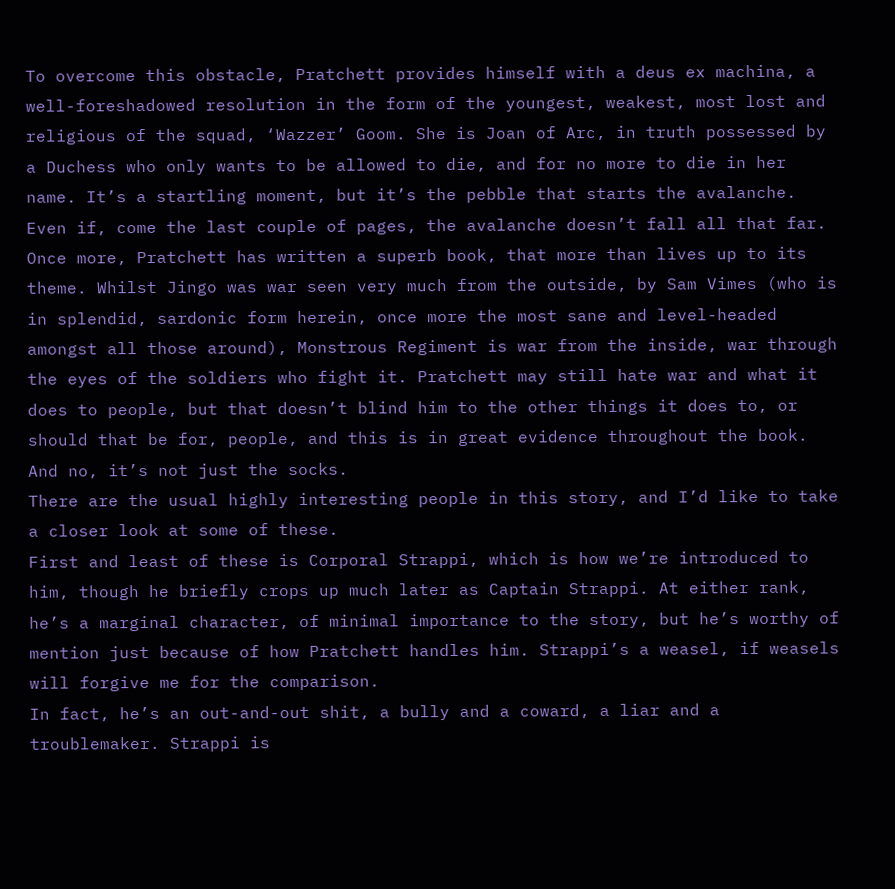To overcome this obstacle, Pratchett provides himself with a deus ex machina, a well-foreshadowed resolution in the form of the youngest, weakest, most lost and religious of the squad, ‘Wazzer’ Goom. She is Joan of Arc, in truth possessed by a Duchess who only wants to be allowed to die, and for no more to die in her name. It’s a startling moment, but it’s the pebble that starts the avalanche.
Even if, come the last couple of pages, the avalanche doesn’t fall all that far.
Once more, Pratchett has written a superb book, that more than lives up to its theme. Whilst Jingo was war seen very much from the outside, by Sam Vimes (who is in splendid, sardonic form herein, once more the most sane and level-headed amongst all those around), Monstrous Regiment is war from the inside, war through the eyes of the soldiers who fight it. Pratchett may still hate war and what it does to people, but that doesn’t blind him to the other things it does to, or should that be for, people, and this is in great evidence throughout the book.
And no, it’s not just the socks.
There are the usual highly interesting people in this story, and I’d like to take a closer look at some of these.
First and least of these is Corporal Strappi, which is how we’re introduced to him, though he briefly crops up much later as Captain Strappi. At either rank, he’s a marginal character, of minimal importance to the story, but he’s worthy of mention just because of how Pratchett handles him. Strappi’s a weasel, if weasels will forgive me for the comparison.
In fact, he’s an out-and-out shit, a bully and a coward, a liar and a troublemaker. Strappi is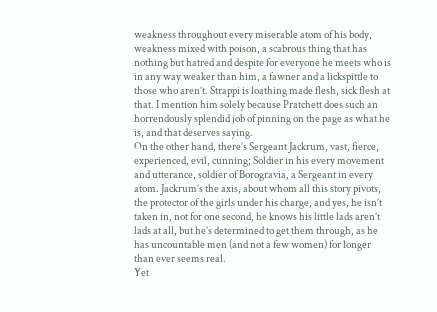weakness throughout every miserable atom of his body, weakness mixed with poison, a scabrous thing that has nothing but hatred and despite for everyone he meets who is in any way weaker than him, a fawner and a lickspittle to those who aren’t. Strappi is loathing made flesh, sick flesh at that. I mention him solely because Pratchett does such an horrendously splendid job of pinning on the page as what he is, and that deserves saying.
On the other hand, there’s Sergeant Jackrum, vast, fierce, experienced, evil, cunning; Soldier in his every movement and utterance, soldier of Borogravia, a Sergeant in every atom. Jackrum’s the axis, about whom all this story pivots, the protector of the girls under his charge, and yes, he isn’t taken in, not for one second, he knows his little lads aren’t lads at all, but he’s determined to get them through, as he has uncountable men (and not a few women) for longer than ever seems real.
Yet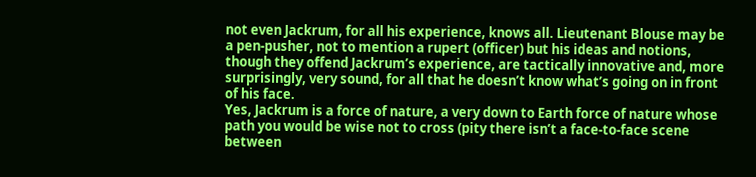not even Jackrum, for all his experience, knows all. Lieutenant Blouse may be a pen-pusher, not to mention a rupert (officer) but his ideas and notions, though they offend Jackrum’s experience, are tactically innovative and, more surprisingly, very sound, for all that he doesn’t know what’s going on in front of his face.
Yes, Jackrum is a force of nature, a very down to Earth force of nature whose path you would be wise not to cross (pity there isn’t a face-to-face scene between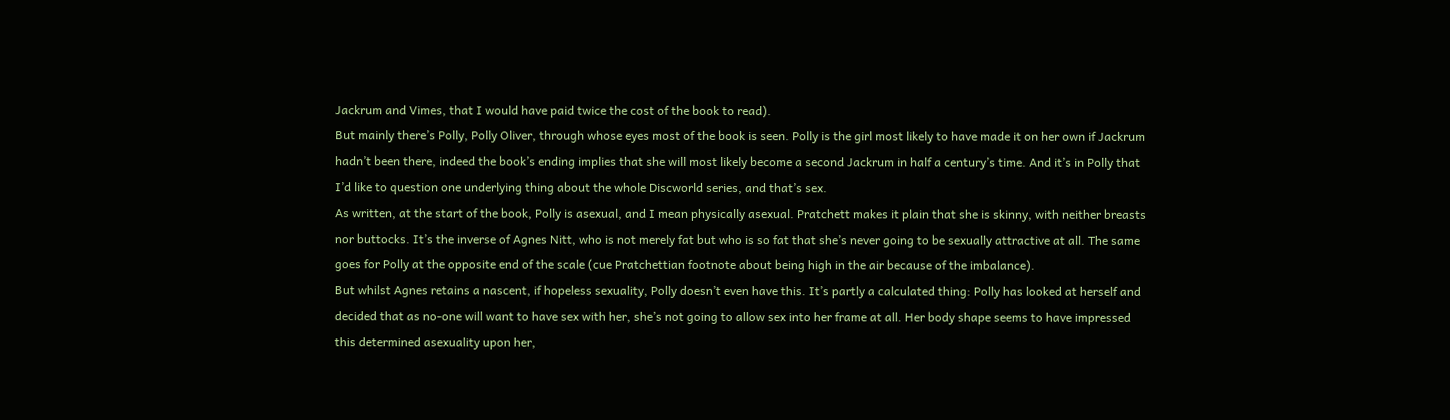Jackrum and Vimes, that I would have paid twice the cost of the book to read).
But mainly there’s Polly, Polly Oliver, through whose eyes most of the book is seen. Polly is the girl most likely to have made it on her own if Jackrum hadn’t been there, indeed the book’s ending implies that she will most likely become a second Jackrum in half a century’s time. And it’s in Polly that I’d like to question one underlying thing about the whole Discworld series, and that’s sex.
As written, at the start of the book, Polly is asexual, and I mean physically asexual. Pratchett makes it plain that she is skinny, with neither breasts nor buttocks. It’s the inverse of Agnes Nitt, who is not merely fat but who is so fat that she’s never going to be sexually attractive at all. The same goes for Polly at the opposite end of the scale (cue Pratchettian footnote about being high in the air because of the imbalance).
But whilst Agnes retains a nascent, if hopeless sexuality, Polly doesn’t even have this. It’s partly a calculated thing: Polly has looked at herself and decided that as no-one will want to have sex with her, she’s not going to allow sex into her frame at all. Her body shape seems to have impressed this determined asexuality upon her,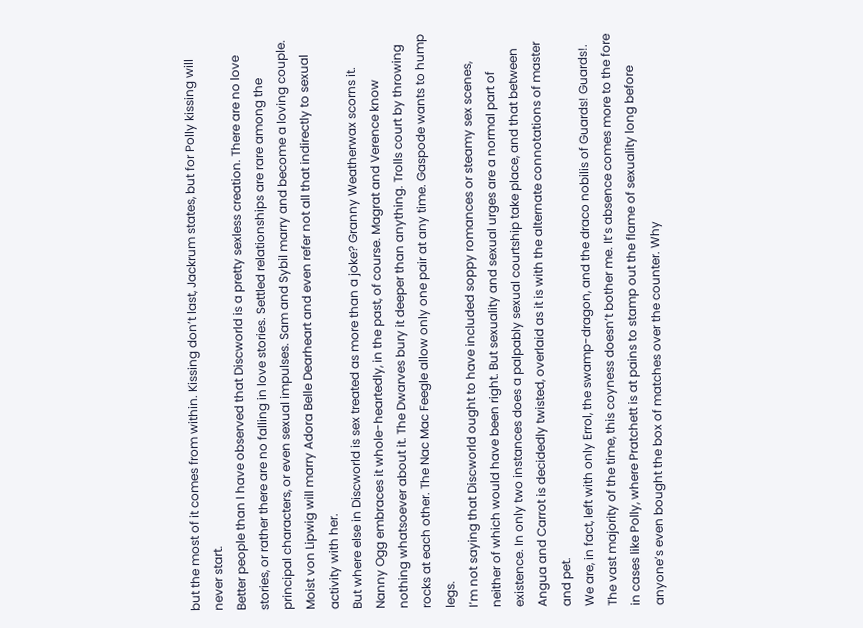but the most of it comes from within. Kissing don’t last, Jackrum states, but for Polly kissing will never start.
Better people than I have observed that Discworld is a pretty sexless creation. There are no love stories, or rather there are no falling in love stories. Settled relationships are rare among the principal characters, or even sexual impulses. Sam and Sybil marry and become a loving couple. Moist von Lipwig will marry Adora Belle Dearheart and even refer not all that indirectly to sexual activity with her.
But where else in Discworld is sex treated as more than a joke? Granny Weatherwax scorns it. Nanny Ogg embraces it whole-heartedly, in the past, of course. Magrat and Verence know nothing whatsoever about it. The Dwarves bury it deeper than anything. Trolls court by throwing rocks at each other. The Nac Mac Feegle allow only one pair at any time. Gaspode wants to hump legs.
I’m not saying that Discworld ought to have included soppy romances or steamy sex scenes, neither of which would have been right. But sexuality and sexual urges are a normal part of existence. In only two instances does a palpably sexual courtship take place, and that between Angua and Carrot is decidedly twisted, overlaid as it is with the alternate connotations of master and pet.
We are, in fact, left with only Errol, the swamp-dragon, and the draco nobilis of Guards! Guards!.
The vast majority of the time, this coyness doesn’t bother me. It’s absence comes more to the fore in cases like Polly, where Pratchett is at pains to stamp out the flame of sexuality long before anyone’s even bought the box of matches over the counter. Why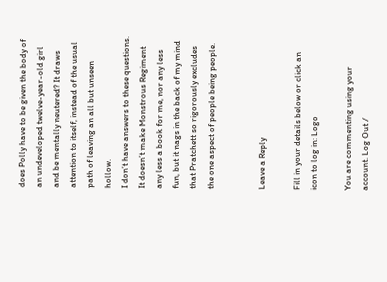does Polly have to be given the body of an undeveloped twelve-year-old girl and be mentally neutered? It draws attention to itself, instead of the usual path of leaving an all but unseen hollow.
I don’t have answers to these questions. It doesn’t make Monstrous Regiment any less a book for me, nor any less fun, but it nags in the back of my mind that Pratchett so rigorously excludes the one aspect of people being people.


Leave a Reply

Fill in your details below or click an icon to log in: Logo

You are commenting using your account. Log Out /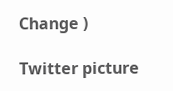Change )

Twitter picture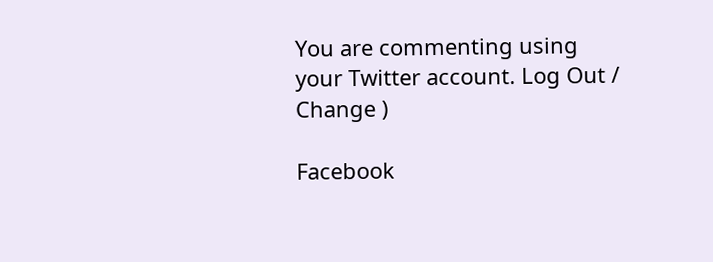You are commenting using your Twitter account. Log Out / Change )

Facebook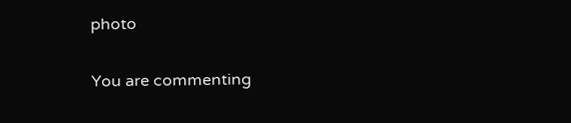photo

You are commenting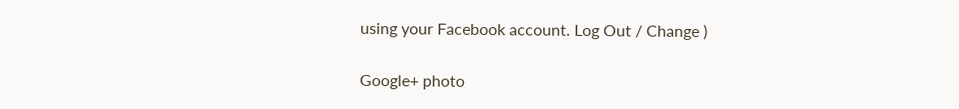using your Facebook account. Log Out / Change )

Google+ photo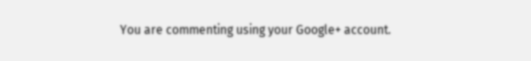You are commenting using your Google+ account.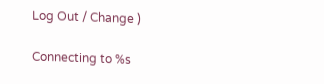Log Out / Change )

Connecting to %s